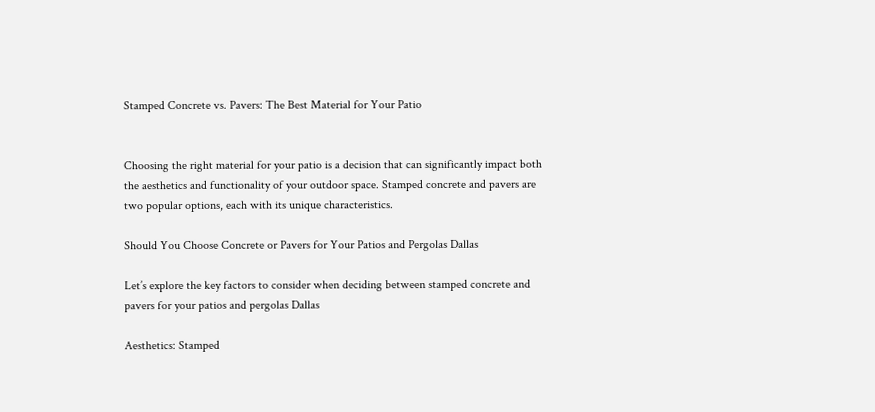Stamped Concrete vs. Pavers: The Best Material for Your Patio


Choosing the right material for your patio is a decision that can significantly impact both the aesthetics and functionality of your outdoor space. Stamped concrete and pavers are two popular options, each with its unique characteristics.

Should You Choose Concrete or Pavers for Your Patios and Pergolas Dallas

Let’s explore the key factors to consider when deciding between stamped concrete and pavers for your patios and pergolas Dallas

Aesthetics: Stamped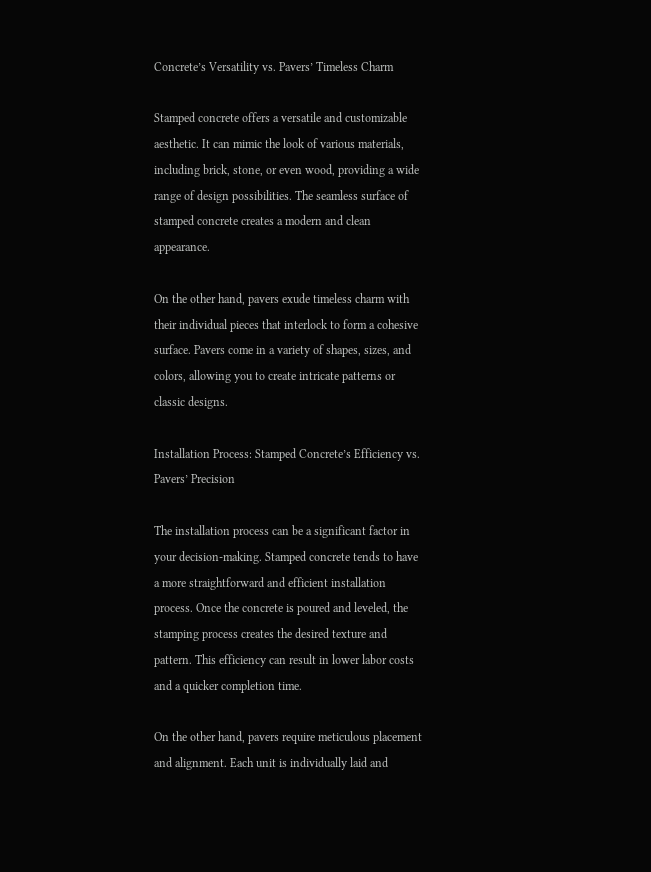Concrete’s Versatility vs. Pavers’ Timeless Charm

Stamped concrete offers a versatile and customizable aesthetic. It can mimic the look of various materials, including brick, stone, or even wood, providing a wide range of design possibilities. The seamless surface of stamped concrete creates a modern and clean appearance.

On the other hand, pavers exude timeless charm with their individual pieces that interlock to form a cohesive surface. Pavers come in a variety of shapes, sizes, and colors, allowing you to create intricate patterns or classic designs.

Installation Process: Stamped Concrete’s Efficiency vs. Pavers’ Precision

The installation process can be a significant factor in your decision-making. Stamped concrete tends to have a more straightforward and efficient installation process. Once the concrete is poured and leveled, the stamping process creates the desired texture and pattern. This efficiency can result in lower labor costs and a quicker completion time.

On the other hand, pavers require meticulous placement and alignment. Each unit is individually laid and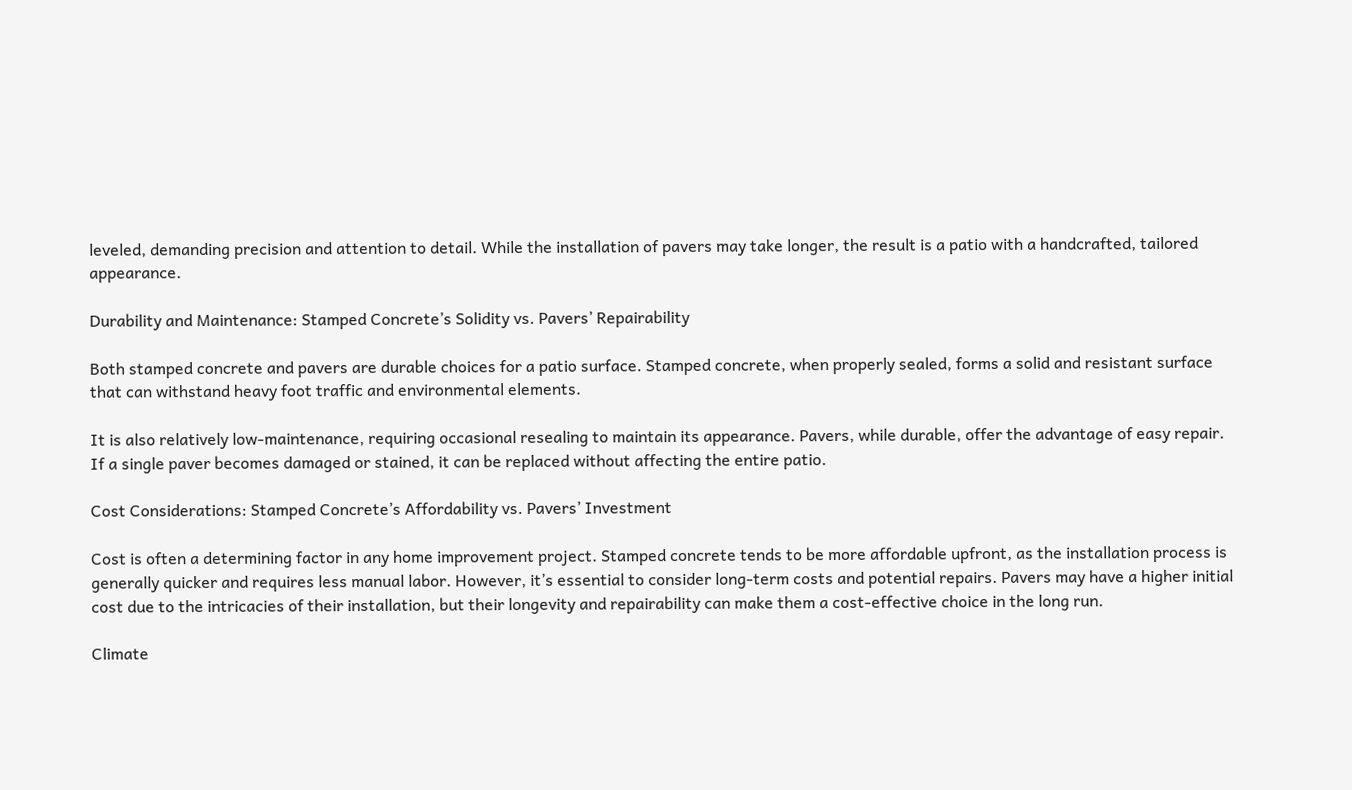leveled, demanding precision and attention to detail. While the installation of pavers may take longer, the result is a patio with a handcrafted, tailored appearance.

Durability and Maintenance: Stamped Concrete’s Solidity vs. Pavers’ Repairability

Both stamped concrete and pavers are durable choices for a patio surface. Stamped concrete, when properly sealed, forms a solid and resistant surface that can withstand heavy foot traffic and environmental elements.

It is also relatively low-maintenance, requiring occasional resealing to maintain its appearance. Pavers, while durable, offer the advantage of easy repair. If a single paver becomes damaged or stained, it can be replaced without affecting the entire patio.

Cost Considerations: Stamped Concrete’s Affordability vs. Pavers’ Investment

Cost is often a determining factor in any home improvement project. Stamped concrete tends to be more affordable upfront, as the installation process is generally quicker and requires less manual labor. However, it’s essential to consider long-term costs and potential repairs. Pavers may have a higher initial cost due to the intricacies of their installation, but their longevity and repairability can make them a cost-effective choice in the long run.

Climate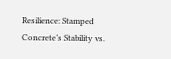Resilience: Stamped Concrete’s Stability vs.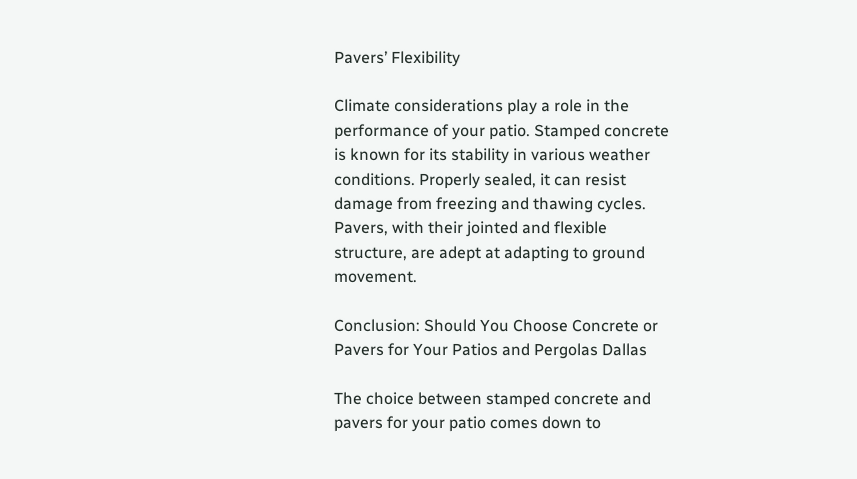Pavers’ Flexibility

Climate considerations play a role in the performance of your patio. Stamped concrete is known for its stability in various weather conditions. Properly sealed, it can resist damage from freezing and thawing cycles. Pavers, with their jointed and flexible structure, are adept at adapting to ground movement.

Conclusion: Should You Choose Concrete or Pavers for Your Patios and Pergolas Dallas

The choice between stamped concrete and pavers for your patio comes down to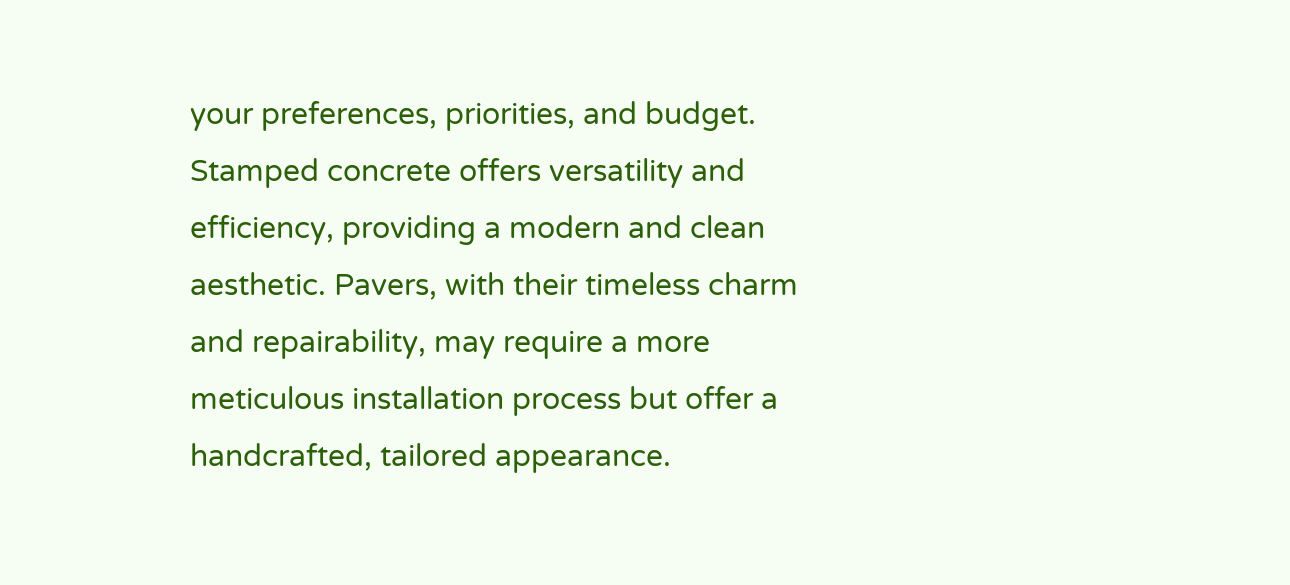your preferences, priorities, and budget. Stamped concrete offers versatility and efficiency, providing a modern and clean aesthetic. Pavers, with their timeless charm and repairability, may require a more meticulous installation process but offer a handcrafted, tailored appearance.